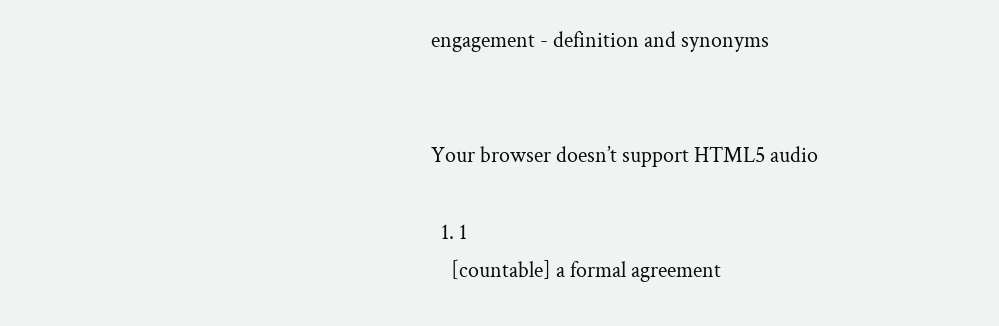engagement - definition and synonyms


Your browser doesn’t support HTML5 audio

  1. 1
    [countable] a formal agreement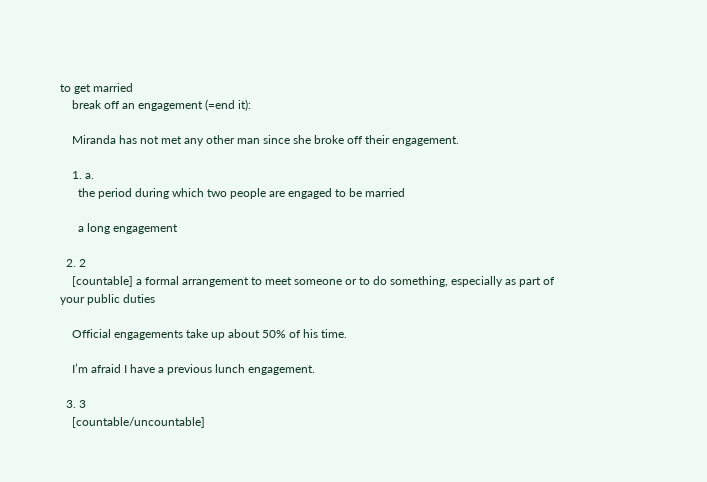to get married
    break off an engagement (=end it):

    Miranda has not met any other man since she broke off their engagement.

    1. a.
      the period during which two people are engaged to be married

      a long engagement

  2. 2
    [countable] a formal arrangement to meet someone or to do something, especially as part of your public duties

    Official engagements take up about 50% of his time.

    I’m afraid I have a previous lunch engagement.

  3. 3
    [countable/uncountable]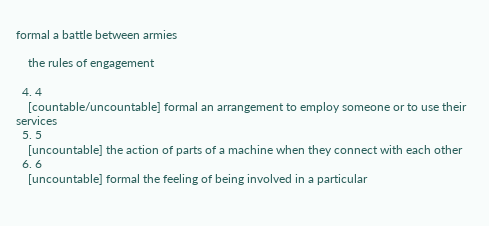formal a battle between armies

    the rules of engagement

  4. 4
    [countable/uncountable] formal an arrangement to employ someone or to use their services
  5. 5
    [uncountable] the action of parts of a machine when they connect with each other
  6. 6
    [uncountable] formal the feeling of being involved in a particular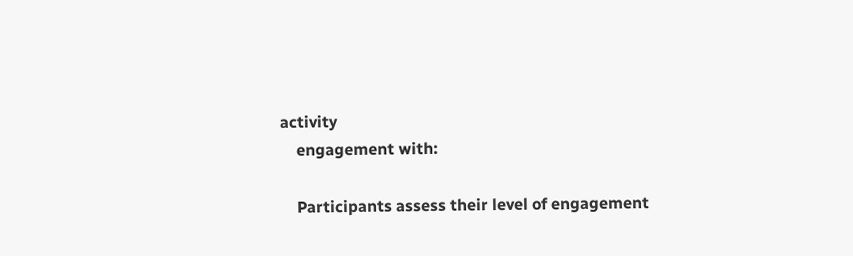activity
    engagement with:

    Participants assess their level of engagement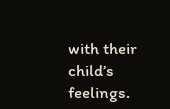with their child’s feelings.